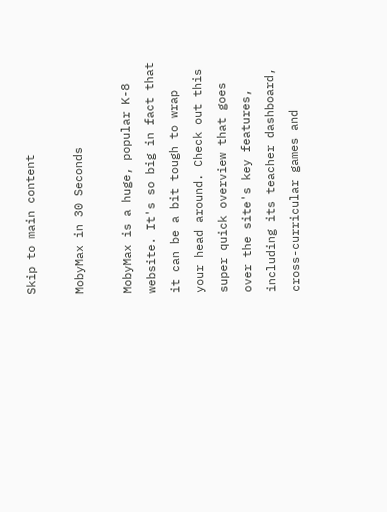Skip to main content

MobyMax in 30 Seconds

MobyMax is a huge, popular K-8 website. It's so big in fact that it can be a bit tough to wrap your head around. Check out this super quick overview that goes over the site's key features, including its teacher dashboard, cross-curricular games and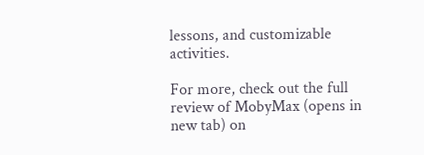lessons, and customizable activities.

For more, check out the full review of MobyMax (opens in new tab) on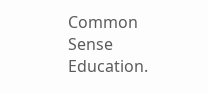Common Sense Education.